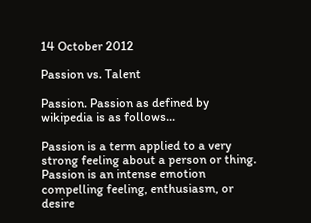14 October 2012

Passion vs. Talent

Passion. Passion as defined by wikipedia is as follows...

Passion is a term applied to a very strong feeling about a person or thing. Passion is an intense emotion compelling feeling, enthusiasm, or desire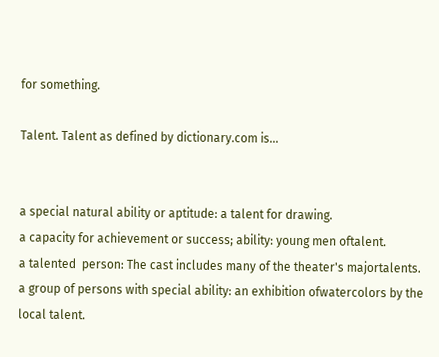for something.

Talent. Talent as defined by dictionary.com is...


a special natural ability or aptitude: a talent for drawing.
a capacity for achievement or success; ability: young men oftalent.
a talented  person: The cast includes many of the theater's majortalents.
a group of persons with special ability: an exhibition ofwatercolors by the local talent.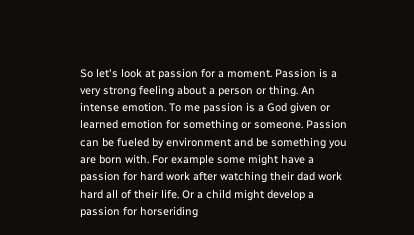So let's look at passion for a moment. Passion is a very strong feeling about a person or thing. An intense emotion. To me passion is a God given or learned emotion for something or someone. Passion can be fueled by environment and be something you are born with. For example some might have a passion for hard work after watching their dad work hard all of their life. Or a child might develop a passion for horseriding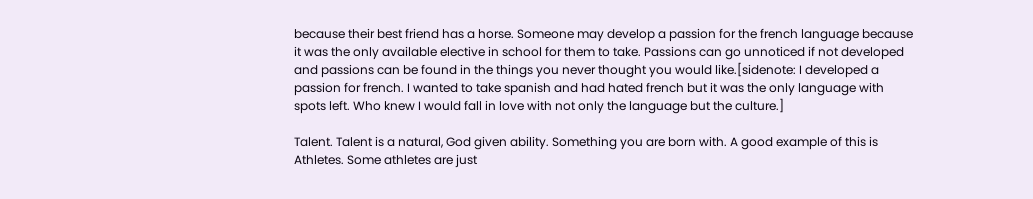because their best friend has a horse. Someone may develop a passion for the french language because it was the only available elective in school for them to take. Passions can go unnoticed if not developed and passions can be found in the things you never thought you would like.[sidenote: I developed a passion for french. I wanted to take spanish and had hated french but it was the only language with spots left. Who knew I would fall in love with not only the language but the culture.]

Talent. Talent is a natural, God given ability. Something you are born with. A good example of this is Athletes. Some athletes are just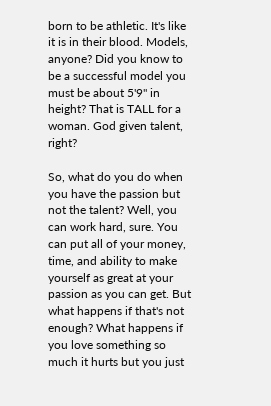born to be athletic. It's like it is in their blood. Models, anyone? Did you know to be a successful model you must be about 5'9" in height? That is TALL for a woman. God given talent, right?

So, what do you do when you have the passion but not the talent? Well, you can work hard, sure. You can put all of your money, time, and ability to make yourself as great at your passion as you can get. But what happens if that's not enough? What happens if you love something so much it hurts but you just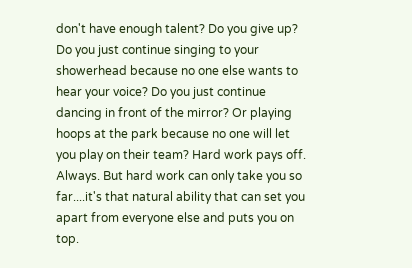don't have enough talent? Do you give up? Do you just continue singing to your showerhead because no one else wants to hear your voice? Do you just continue dancing in front of the mirror? Or playing hoops at the park because no one will let you play on their team? Hard work pays off. Always. But hard work can only take you so far....it's that natural ability that can set you apart from everyone else and puts you on top.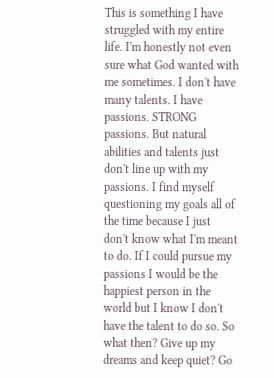This is something I have struggled with my entire life. I'm honestly not even sure what God wanted with me sometimes. I don't have many talents. I have passions. STRONG passions. But natural abilities and talents just don't line up with my passions. I find myself questioning my goals all of the time because I just don't know what I'm meant to do. If I could pursue my passions I would be the happiest person in the world but I know I don't have the talent to do so. So what then? Give up my dreams and keep quiet? Go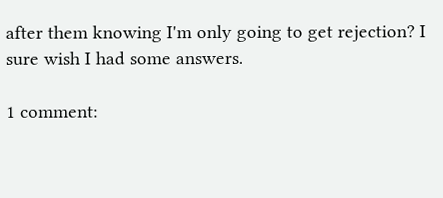after them knowing I'm only going to get rejection? I sure wish I had some answers.

1 comment: